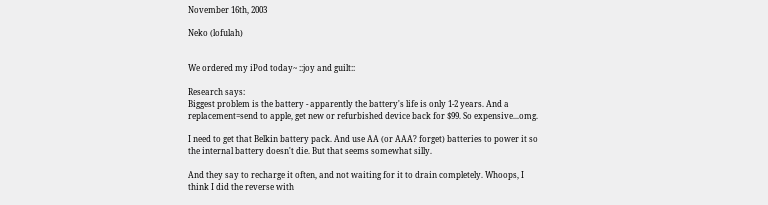November 16th, 2003

Neko (lofulah)


We ordered my iPod today~ ::joy and guilt::

Research says:
Biggest problem is the battery - apparently the battery's life is only 1-2 years. And a replacement=send to apple, get new or refurbished device back for $99. So expensive...omg.

I need to get that Belkin battery pack. And use AA (or AAA? forget) batteries to power it so the internal battery doesn't die. But that seems somewhat silly.

And they say to recharge it often, and not waiting for it to drain completely. Whoops, I think I did the reverse with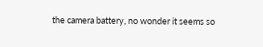the camera battery, no wonder it seems so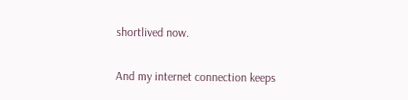shortlived now.

And my internet connection keeps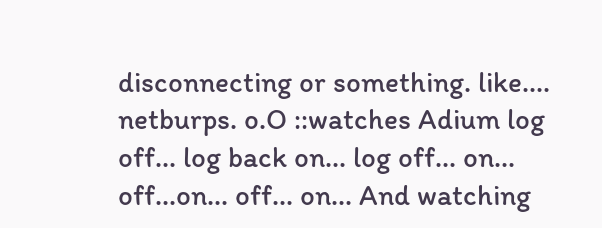disconnecting or something. like.... netburps. o.O ::watches Adium log off... log back on... log off... on... off...on... off... on... And watching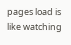pages load is like watching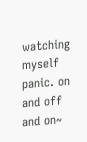watching myself panic. on and off and on~